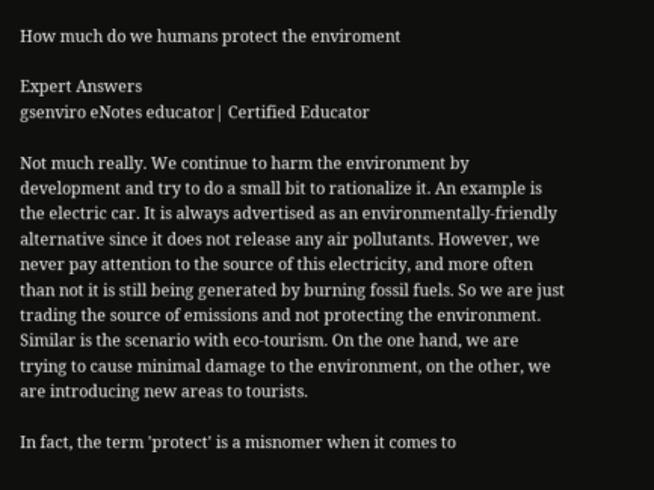How much do we humans protect the enviroment

Expert Answers
gsenviro eNotes educator| Certified Educator

Not much really. We continue to harm the environment by development and try to do a small bit to rationalize it. An example is the electric car. It is always advertised as an environmentally-friendly alternative since it does not release any air pollutants. However, we never pay attention to the source of this electricity, and more often than not it is still being generated by burning fossil fuels. So we are just trading the source of emissions and not protecting the environment. Similar is the scenario with eco-tourism. On the one hand, we are trying to cause minimal damage to the environment, on the other, we are introducing new areas to tourists.

In fact, the term 'protect' is a misnomer when it comes to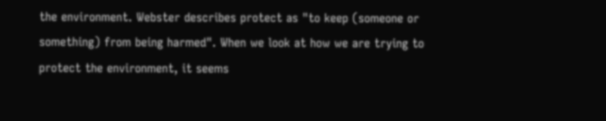the environment. Webster describes protect as "to keep (someone or something) from being harmed". When we look at how we are trying to protect the environment, it seems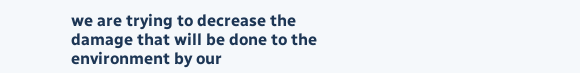we are trying to decrease the damage that will be done to the environment by our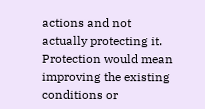actions and not actually protecting it. Protection would mean improving the existing conditions or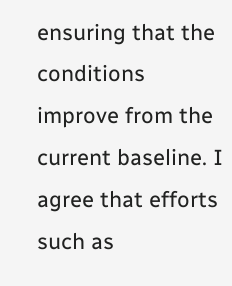ensuring that the conditions improve from the current baseline. I agree that efforts such as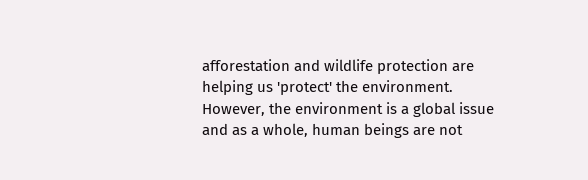afforestation and wildlife protection are helping us 'protect' the environment. However, the environment is a global issue and as a whole, human beings are not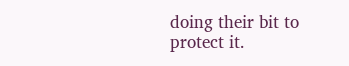doing their bit to protect it.